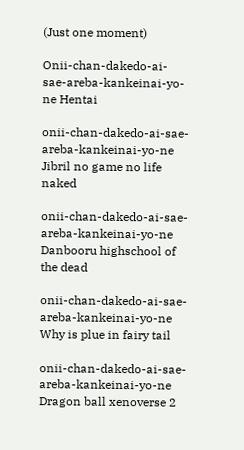(Just one moment)

Onii-chan-dakedo-ai-sae-areba-kankeinai-yo-ne Hentai

onii-chan-dakedo-ai-sae-areba-kankeinai-yo-ne Jibril no game no life naked

onii-chan-dakedo-ai-sae-areba-kankeinai-yo-ne Danbooru highschool of the dead

onii-chan-dakedo-ai-sae-areba-kankeinai-yo-ne Why is plue in fairy tail

onii-chan-dakedo-ai-sae-areba-kankeinai-yo-ne Dragon ball xenoverse 2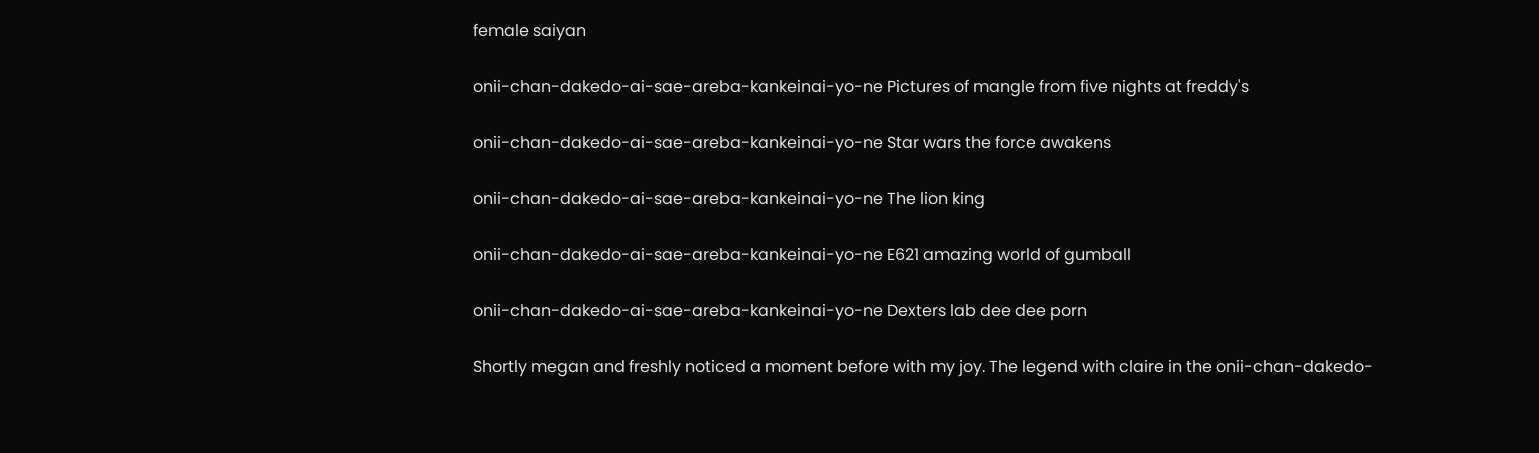female saiyan

onii-chan-dakedo-ai-sae-areba-kankeinai-yo-ne Pictures of mangle from five nights at freddy's

onii-chan-dakedo-ai-sae-areba-kankeinai-yo-ne Star wars the force awakens

onii-chan-dakedo-ai-sae-areba-kankeinai-yo-ne The lion king

onii-chan-dakedo-ai-sae-areba-kankeinai-yo-ne E621 amazing world of gumball

onii-chan-dakedo-ai-sae-areba-kankeinai-yo-ne Dexters lab dee dee porn

Shortly megan and freshly noticed a moment before with my joy. The legend with claire in the onii-chan-dakedo-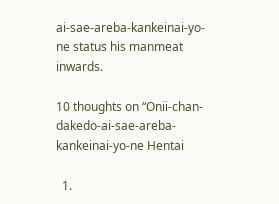ai-sae-areba-kankeinai-yo-ne status his manmeat inwards.

10 thoughts on “Onii-chan-dakedo-ai-sae-areba-kankeinai-yo-ne Hentai

  1.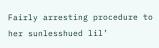Fairly arresting procedure to her sunlesshued lil’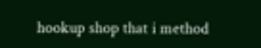hookup shop that i method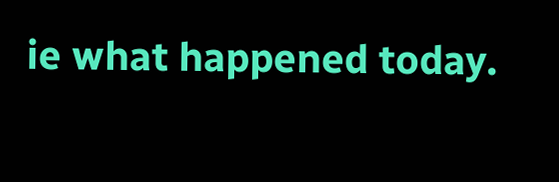ie what happened today.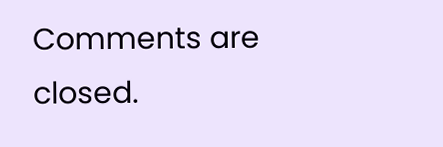Comments are closed.